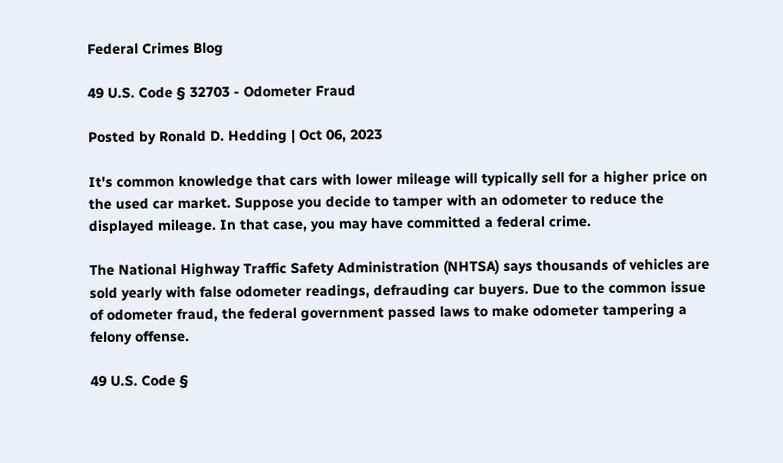Federal Crimes Blog

49 U.S. Code § 32703 - Odometer Fraud

Posted by Ronald D. Hedding | Oct 06, 2023

It's common knowledge that cars with lower mileage will typically sell for a higher price on the used car market. Suppose you decide to tamper with an odometer to reduce the displayed mileage. In that case, you may have committed a federal crime.

The National Highway Traffic Safety Administration (NHTSA) says thousands of vehicles are sold yearly with false odometer readings, defrauding car buyers. Due to the common issue of odometer fraud, the federal government passed laws to make odometer tampering a felony offense.

49 U.S. Code §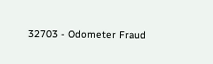32703 - Odometer Fraud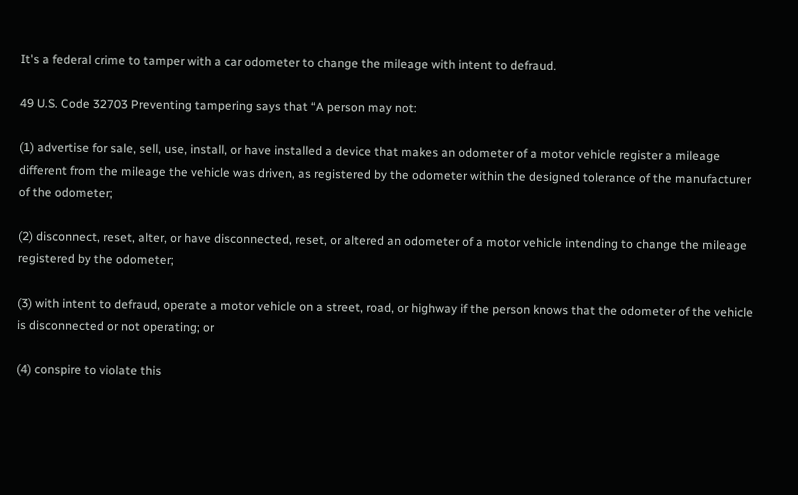It's a federal crime to tamper with a car odometer to change the mileage with intent to defraud.

49 U.S. Code 32703 Preventing tampering says that “A person may not:

(1) advertise for sale, sell, use, install, or have installed a device that makes an odometer of a motor vehicle register a mileage different from the mileage the vehicle was driven, as registered by the odometer within the designed tolerance of the manufacturer of the odometer;

(2) disconnect, reset, alter, or have disconnected, reset, or altered an odometer of a motor vehicle intending to change the mileage registered by the odometer;

(3) with intent to defraud, operate a motor vehicle on a street, road, or highway if the person knows that the odometer of the vehicle is disconnected or not operating; or

(4) conspire to violate this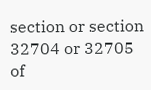section or section 32704 or 32705 of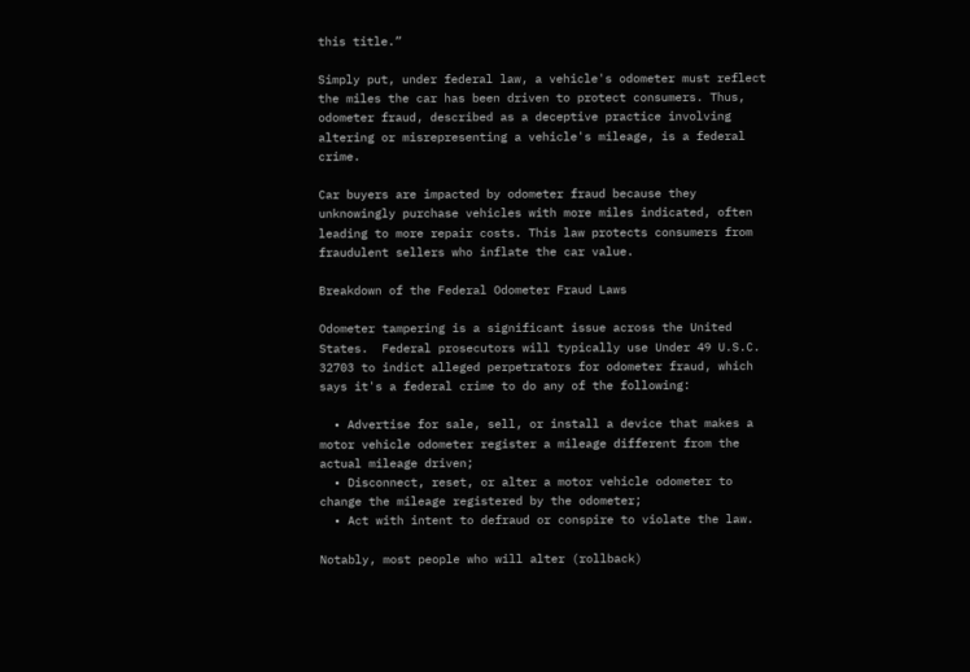this title.”

Simply put, under federal law, a vehicle's odometer must reflect the miles the car has been driven to protect consumers. Thus, odometer fraud, described as a deceptive practice involving altering or misrepresenting a vehicle's mileage, is a federal crime.

Car buyers are impacted by odometer fraud because they unknowingly purchase vehicles with more miles indicated, often leading to more repair costs. This law protects consumers from fraudulent sellers who inflate the car value.

Breakdown of the Federal Odometer Fraud Laws

Odometer tampering is a significant issue across the United States.  Federal prosecutors will typically use Under 49 U.S.C. 32703 to indict alleged perpetrators for odometer fraud, which says it's a federal crime to do any of the following:

  • Advertise for sale, sell, or install a device that makes a motor vehicle odometer register a mileage different from the actual mileage driven;
  • Disconnect, reset, or alter a motor vehicle odometer to change the mileage registered by the odometer;
  • Act with intent to defraud or conspire to violate the law.

Notably, most people who will alter (rollback)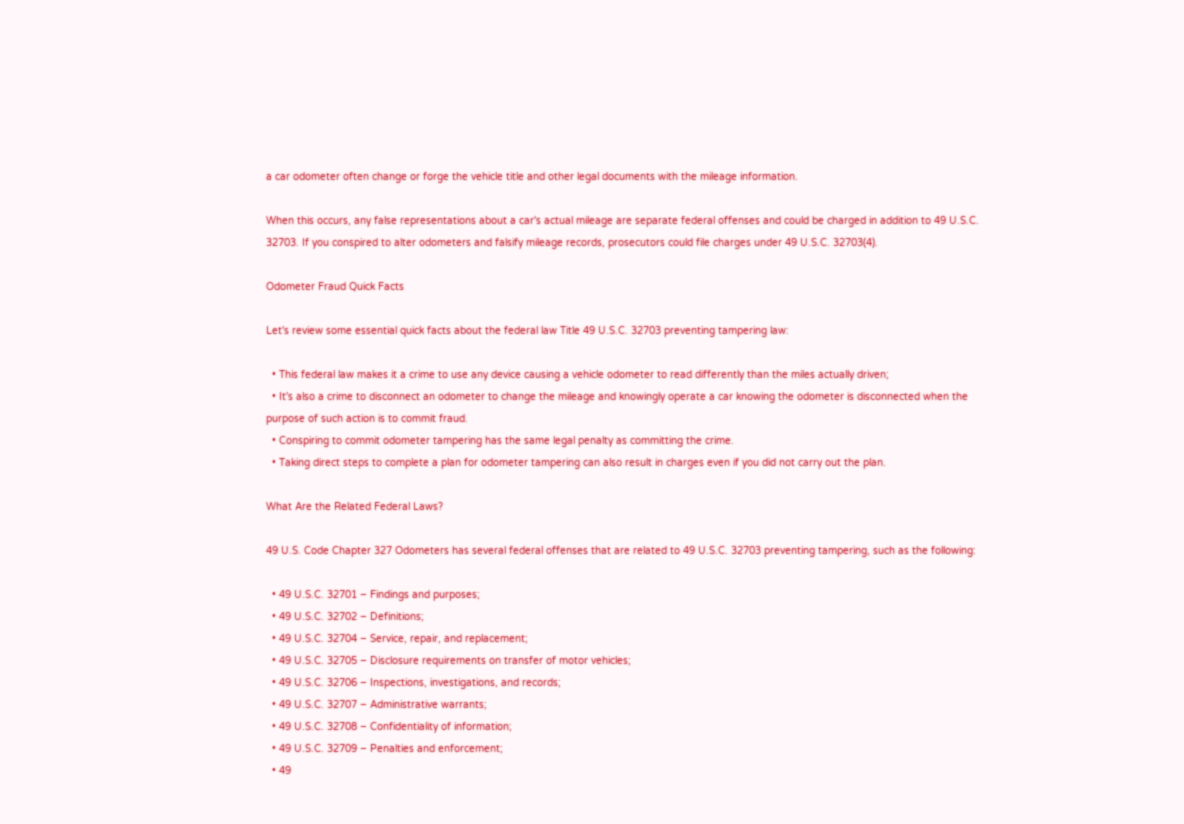a car odometer often change or forge the vehicle title and other legal documents with the mileage information.

When this occurs, any false representations about a car's actual mileage are separate federal offenses and could be charged in addition to 49 U.S.C. 32703. If you conspired to alter odometers and falsify mileage records, prosecutors could file charges under 49 U.S.C. 32703(4).

Odometer Fraud Quick Facts

Let's review some essential quick facts about the federal law Title 49 U.S.C. 32703 preventing tampering law:

  • This federal law makes it a crime to use any device causing a vehicle odometer to read differently than the miles actually driven;
  • It's also a crime to disconnect an odometer to change the mileage and knowingly operate a car knowing the odometer is disconnected when the purpose of such action is to commit fraud.
  • Conspiring to commit odometer tampering has the same legal penalty as committing the crime.
  • Taking direct steps to complete a plan for odometer tampering can also result in charges even if you did not carry out the plan.

What Are the Related Federal Laws?

49 U.S. Code Chapter 327 Odometers has several federal offenses that are related to 49 U.S.C. 32703 preventing tampering, such as the following:

  • 49 U.S.C. 32701 – Findings and purposes;
  • 49 U.S.C. 32702 – Definitions;
  • 49 U.S.C. 32704 – Service, repair, and replacement;
  • 49 U.S.C. 32705 – Disclosure requirements on transfer of motor vehicles;
  • 49 U.S.C. 32706 – Inspections, investigations, and records;
  • 49 U.S.C. 32707 – Administrative warrants;
  • 49 U.S.C. 32708 – Confidentiality of information;
  • 49 U.S.C. 32709 – Penalties and enforcement;
  • 49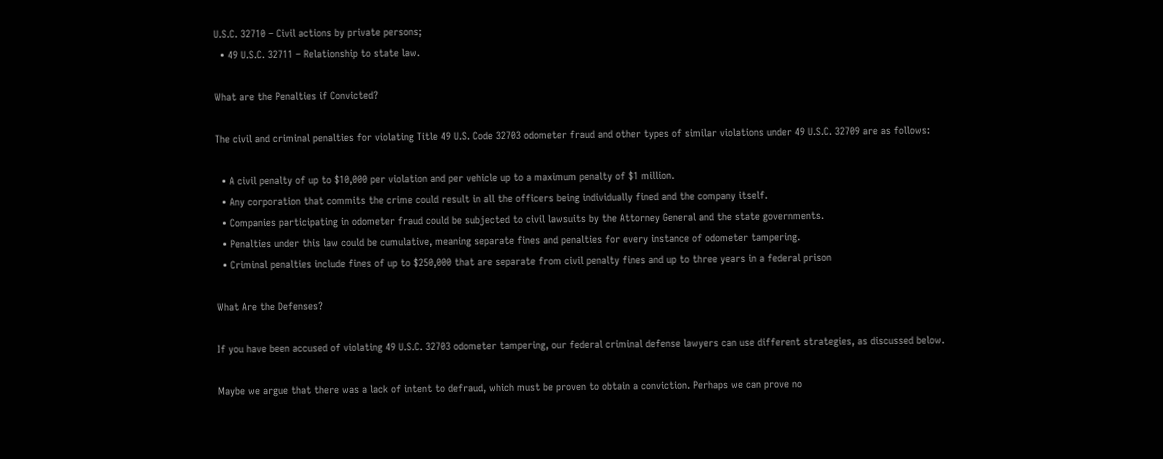U.S.C. 32710 – Civil actions by private persons;
  • 49 U.S.C. 32711 – Relationship to state law.

What are the Penalties if Convicted?

The civil and criminal penalties for violating Title 49 U.S. Code 32703 odometer fraud and other types of similar violations under 49 U.S.C. 32709 are as follows:

  • A civil penalty of up to $10,000 per violation and per vehicle up to a maximum penalty of $1 million.
  • Any corporation that commits the crime could result in all the officers being individually fined and the company itself.
  • Companies participating in odometer fraud could be subjected to civil lawsuits by the Attorney General and the state governments.
  • Penalties under this law could be cumulative, meaning separate fines and penalties for every instance of odometer tampering.
  • Criminal penalties include fines of up to $250,000 that are separate from civil penalty fines and up to three years in a federal prison

What Are the Defenses?

If you have been accused of violating 49 U.S.C. 32703 odometer tampering, our federal criminal defense lawyers can use different strategies, as discussed below.

Maybe we argue that there was a lack of intent to defraud, which must be proven to obtain a conviction. Perhaps we can prove no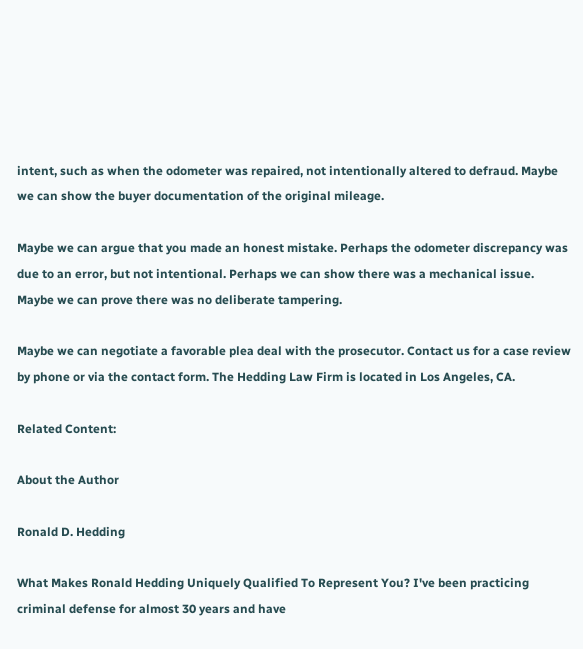intent, such as when the odometer was repaired, not intentionally altered to defraud. Maybe we can show the buyer documentation of the original mileage.

Maybe we can argue that you made an honest mistake. Perhaps the odometer discrepancy was due to an error, but not intentional. Perhaps we can show there was a mechanical issue. Maybe we can prove there was no deliberate tampering.

Maybe we can negotiate a favorable plea deal with the prosecutor. Contact us for a case review by phone or via the contact form. The Hedding Law Firm is located in Los Angeles, CA.

Related Content:

About the Author

Ronald D. Hedding

What Makes Ronald Hedding Uniquely Qualified To Represent You? I've been practicing criminal defense for almost 30 years and have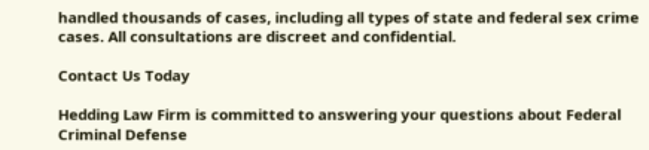handled thousands of cases, including all types of state and federal sex crime cases. All consultations are discreet and confidential.

Contact Us Today

Hedding Law Firm is committed to answering your questions about Federal Criminal Defense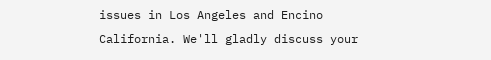issues in Los Angeles and Encino California. We'll gladly discuss your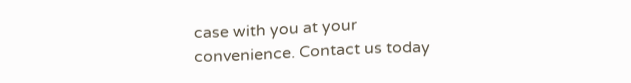case with you at your convenience. Contact us today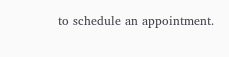to schedule an appointment.